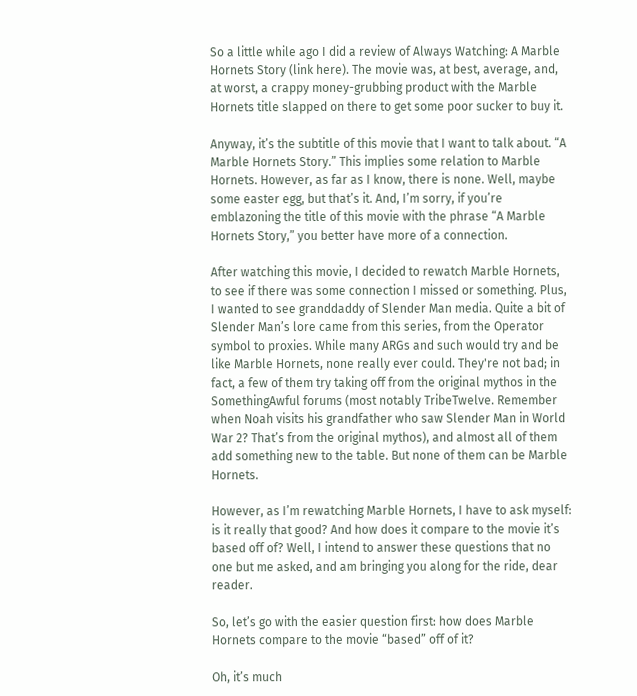So a little while ago I did a review of Always Watching: A Marble Hornets Story (link here). The movie was, at best, average, and, at worst, a crappy money-grubbing product with the Marble Hornets title slapped on there to get some poor sucker to buy it.

Anyway, it’s the subtitle of this movie that I want to talk about. “A Marble Hornets Story.” This implies some relation to Marble Hornets. However, as far as I know, there is none. Well, maybe some easter egg, but that’s it. And, I’m sorry, if you’re emblazoning the title of this movie with the phrase “A Marble Hornets Story,” you better have more of a connection.

After watching this movie, I decided to rewatch Marble Hornets, to see if there was some connection I missed or something. Plus, I wanted to see granddaddy of Slender Man media. Quite a bit of Slender Man’s lore came from this series, from the Operator symbol to proxies. While many ARGs and such would try and be like Marble Hornets, none really ever could. They're not bad; in fact, a few of them try taking off from the original mythos in the SomethingAwful forums (most notably TribeTwelve. Remember when Noah visits his grandfather who saw Slender Man in World War 2? That’s from the original mythos), and almost all of them add something new to the table. But none of them can be Marble Hornets.

However, as I’m rewatching Marble Hornets, I have to ask myself: is it really that good? And how does it compare to the movie it’s based off of? Well, I intend to answer these questions that no one but me asked, and am bringing you along for the ride, dear reader.

So, let’s go with the easier question first: how does Marble Hornets compare to the movie “based” off of it?

Oh, it’s much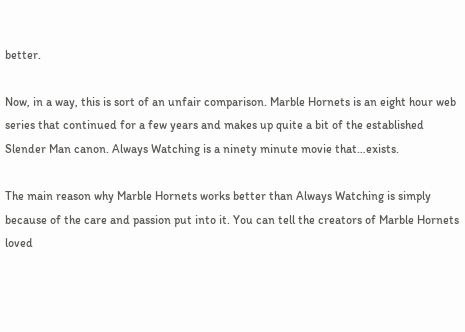better.

Now, in a way, this is sort of an unfair comparison. Marble Hornets is an eight hour web series that continued for a few years and makes up quite a bit of the established Slender Man canon. Always Watching is a ninety minute movie that…exists.

The main reason why Marble Hornets works better than Always Watching is simply because of the care and passion put into it. You can tell the creators of Marble Hornets loved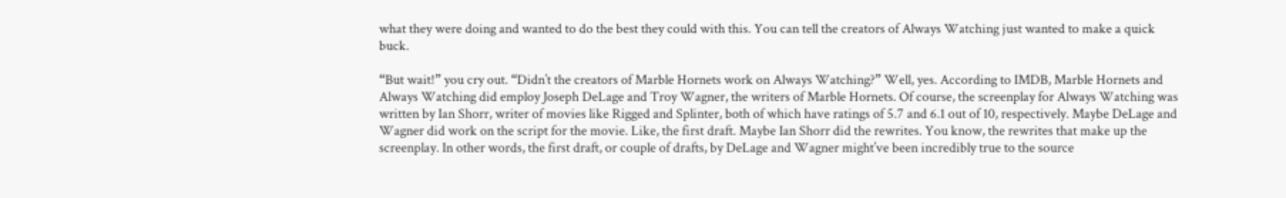what they were doing and wanted to do the best they could with this. You can tell the creators of Always Watching just wanted to make a quick buck.

“But wait!” you cry out. “Didn’t the creators of Marble Hornets work on Always Watching?” Well, yes. According to IMDB, Marble Hornets and Always Watching did employ Joseph DeLage and Troy Wagner, the writers of Marble Hornets. Of course, the screenplay for Always Watching was written by Ian Shorr, writer of movies like Rigged and Splinter, both of which have ratings of 5.7 and 6.1 out of 10, respectively. Maybe DeLage and Wagner did work on the script for the movie. Like, the first draft. Maybe Ian Shorr did the rewrites. You know, the rewrites that make up the screenplay. In other words, the first draft, or couple of drafts, by DeLage and Wagner might’ve been incredibly true to the source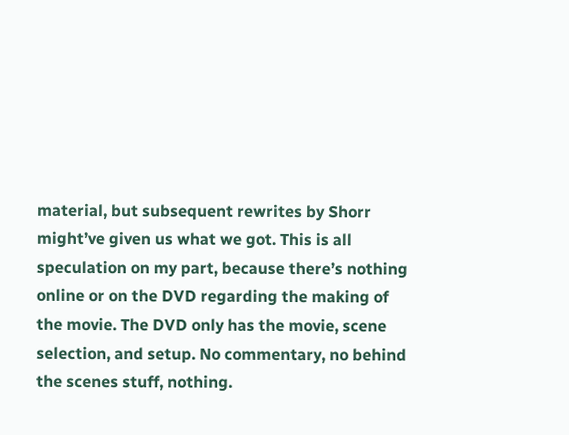material, but subsequent rewrites by Shorr might’ve given us what we got. This is all speculation on my part, because there’s nothing online or on the DVD regarding the making of the movie. The DVD only has the movie, scene selection, and setup. No commentary, no behind the scenes stuff, nothing.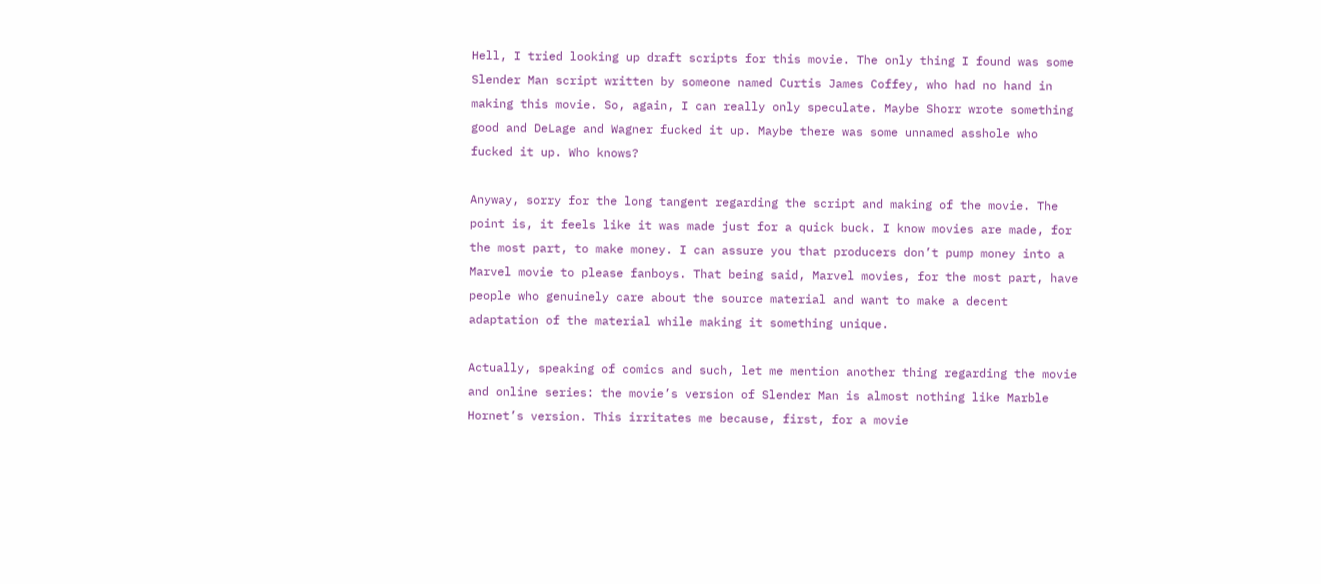Hell, I tried looking up draft scripts for this movie. The only thing I found was some Slender Man script written by someone named Curtis James Coffey, who had no hand in making this movie. So, again, I can really only speculate. Maybe Shorr wrote something good and DeLage and Wagner fucked it up. Maybe there was some unnamed asshole who fucked it up. Who knows?

Anyway, sorry for the long tangent regarding the script and making of the movie. The point is, it feels like it was made just for a quick buck. I know movies are made, for the most part, to make money. I can assure you that producers don’t pump money into a Marvel movie to please fanboys. That being said, Marvel movies, for the most part, have people who genuinely care about the source material and want to make a decent adaptation of the material while making it something unique.

Actually, speaking of comics and such, let me mention another thing regarding the movie and online series: the movie’s version of Slender Man is almost nothing like Marble Hornet’s version. This irritates me because, first, for a movie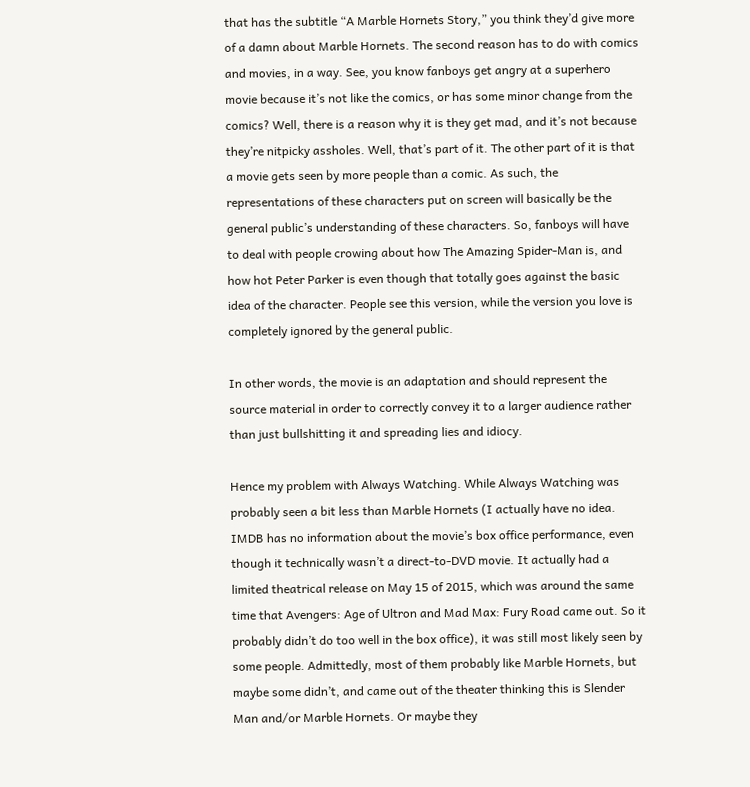that has the subtitle “A Marble Hornets Story,” you think they’d give more of a damn about Marble Hornets. The second reason has to do with comics and movies, in a way. See, you know fanboys get angry at a superhero movie because it’s not like the comics, or has some minor change from the comics? Well, there is a reason why it is they get mad, and it’s not because they’re nitpicky assholes. Well, that’s part of it. The other part of it is that a movie gets seen by more people than a comic. As such, the representations of these characters put on screen will basically be the general public’s understanding of these characters. So, fanboys will have to deal with people crowing about how The Amazing Spider-Man is, and how hot Peter Parker is even though that totally goes against the basic idea of the character. People see this version, while the version you love is completely ignored by the general public.

In other words, the movie is an adaptation and should represent the source material in order to correctly convey it to a larger audience rather than just bullshitting it and spreading lies and idiocy.

Hence my problem with Always Watching. While Always Watching was probably seen a bit less than Marble Hornets (I actually have no idea. IMDB has no information about the movie’s box office performance, even though it technically wasn’t a direct-to-DVD movie. It actually had a limited theatrical release on May 15 of 2015, which was around the same time that Avengers: Age of Ultron and Mad Max: Fury Road came out. So it probably didn’t do too well in the box office), it was still most likely seen by some people. Admittedly, most of them probably like Marble Hornets, but maybe some didn’t, and came out of the theater thinking this is Slender Man and/or Marble Hornets. Or maybe they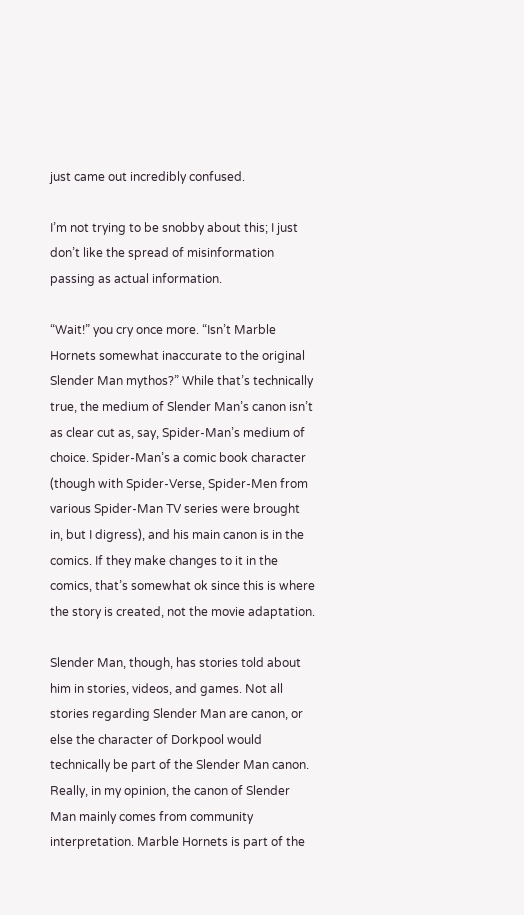just came out incredibly confused.

I’m not trying to be snobby about this; I just don’t like the spread of misinformation passing as actual information.

“Wait!” you cry once more. “Isn’t Marble Hornets somewhat inaccurate to the original Slender Man mythos?” While that’s technically true, the medium of Slender Man’s canon isn’t as clear cut as, say, Spider-Man’s medium of choice. Spider-Man’s a comic book character (though with Spider-Verse, Spider-Men from various Spider-Man TV series were brought in, but I digress), and his main canon is in the comics. If they make changes to it in the comics, that’s somewhat ok since this is where the story is created, not the movie adaptation.

Slender Man, though, has stories told about him in stories, videos, and games. Not all stories regarding Slender Man are canon, or else the character of Dorkpool would technically be part of the Slender Man canon. Really, in my opinion, the canon of Slender Man mainly comes from community interpretation. Marble Hornets is part of the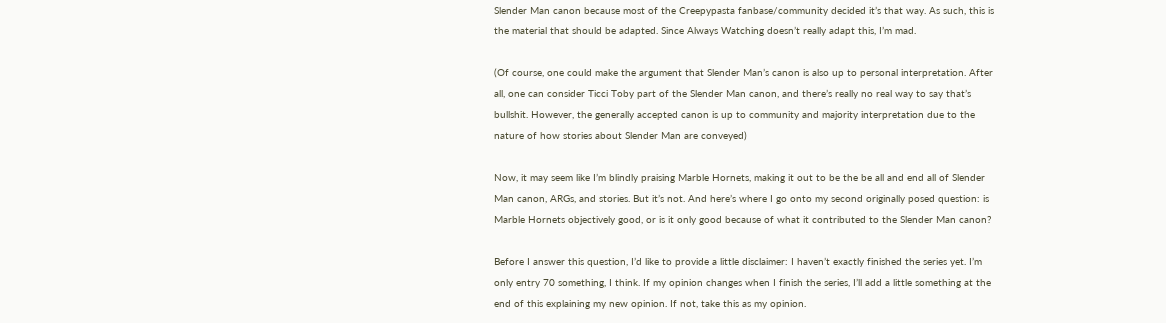Slender Man canon because most of the Creepypasta fanbase/community decided it’s that way. As such, this is the material that should be adapted. Since Always Watching doesn’t really adapt this, I’m mad.

(Of course, one could make the argument that Slender Man’s canon is also up to personal interpretation. After all, one can consider Ticci Toby part of the Slender Man canon, and there’s really no real way to say that’s bullshit. However, the generally accepted canon is up to community and majority interpretation due to the nature of how stories about Slender Man are conveyed)

Now, it may seem like I’m blindly praising Marble Hornets, making it out to be the be all and end all of Slender Man canon, ARGs, and stories. But it’s not. And here’s where I go onto my second originally posed question: is Marble Hornets objectively good, or is it only good because of what it contributed to the Slender Man canon?

Before I answer this question, I’d like to provide a little disclaimer: I haven’t exactly finished the series yet. I’m only entry 70 something, I think. If my opinion changes when I finish the series, I’ll add a little something at the end of this explaining my new opinion. If not, take this as my opinion.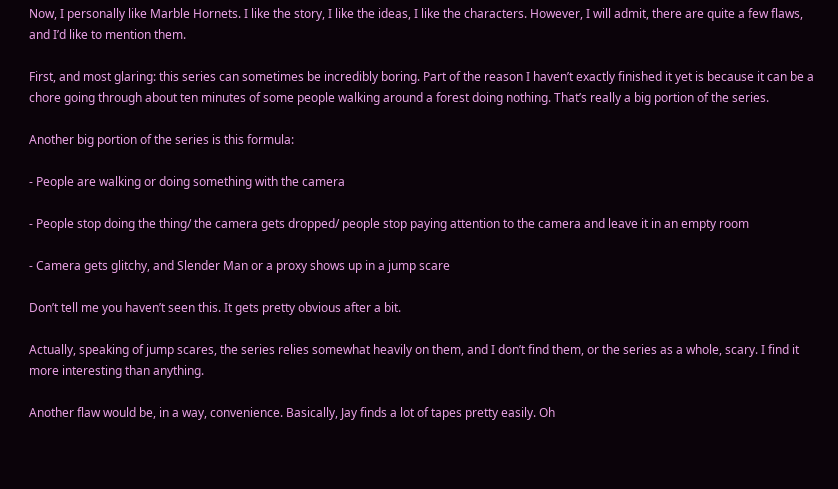Now, I personally like Marble Hornets. I like the story, I like the ideas, I like the characters. However, I will admit, there are quite a few flaws, and I’d like to mention them.

First, and most glaring: this series can sometimes be incredibly boring. Part of the reason I haven’t exactly finished it yet is because it can be a chore going through about ten minutes of some people walking around a forest doing nothing. That’s really a big portion of the series.

Another big portion of the series is this formula:

- People are walking or doing something with the camera

- People stop doing the thing/ the camera gets dropped/ people stop paying attention to the camera and leave it in an empty room

- Camera gets glitchy, and Slender Man or a proxy shows up in a jump scare

Don’t tell me you haven’t seen this. It gets pretty obvious after a bit.

Actually, speaking of jump scares, the series relies somewhat heavily on them, and I don’t find them, or the series as a whole, scary. I find it more interesting than anything.

Another flaw would be, in a way, convenience. Basically, Jay finds a lot of tapes pretty easily. Oh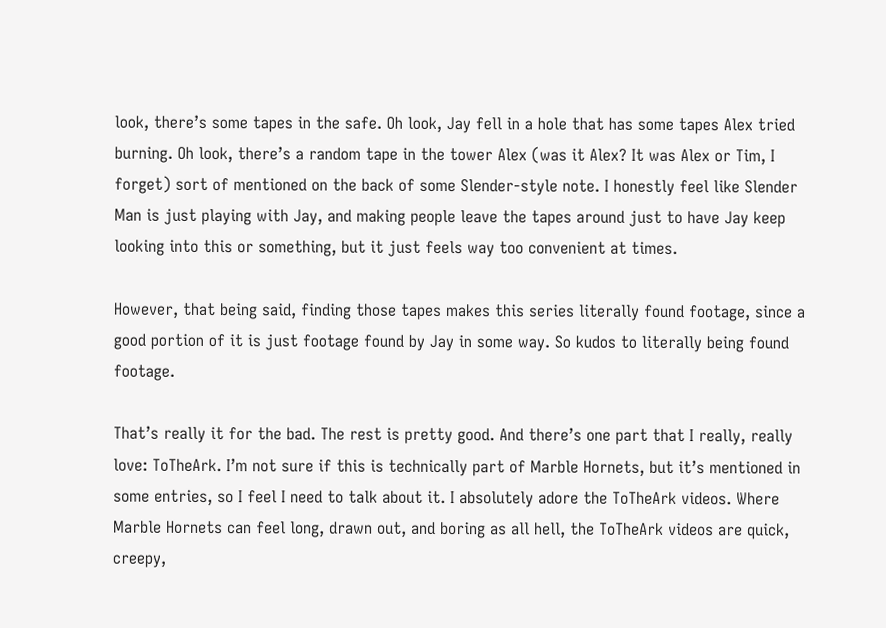look, there’s some tapes in the safe. Oh look, Jay fell in a hole that has some tapes Alex tried burning. Oh look, there’s a random tape in the tower Alex (was it Alex? It was Alex or Tim, I forget) sort of mentioned on the back of some Slender-style note. I honestly feel like Slender Man is just playing with Jay, and making people leave the tapes around just to have Jay keep looking into this or something, but it just feels way too convenient at times.

However, that being said, finding those tapes makes this series literally found footage, since a good portion of it is just footage found by Jay in some way. So kudos to literally being found footage.

That’s really it for the bad. The rest is pretty good. And there’s one part that I really, really love: ToTheArk. I’m not sure if this is technically part of Marble Hornets, but it’s mentioned in some entries, so I feel I need to talk about it. I absolutely adore the ToTheArk videos. Where Marble Hornets can feel long, drawn out, and boring as all hell, the ToTheArk videos are quick, creepy,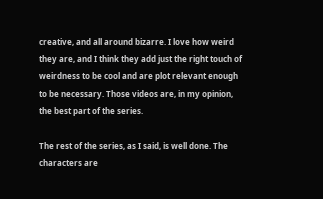creative, and all around bizarre. I love how weird they are, and I think they add just the right touch of weirdness to be cool and are plot relevant enough to be necessary. Those videos are, in my opinion, the best part of the series.

The rest of the series, as I said, is well done. The characters are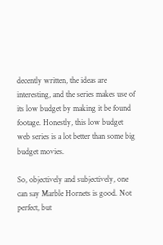decently written, the ideas are interesting, and the series makes use of its low budget by making it be found footage. Honestly, this low budget web series is a lot better than some big budget movies.

So, objectively and subjectively, one can say Marble Hornets is good. Not perfect, but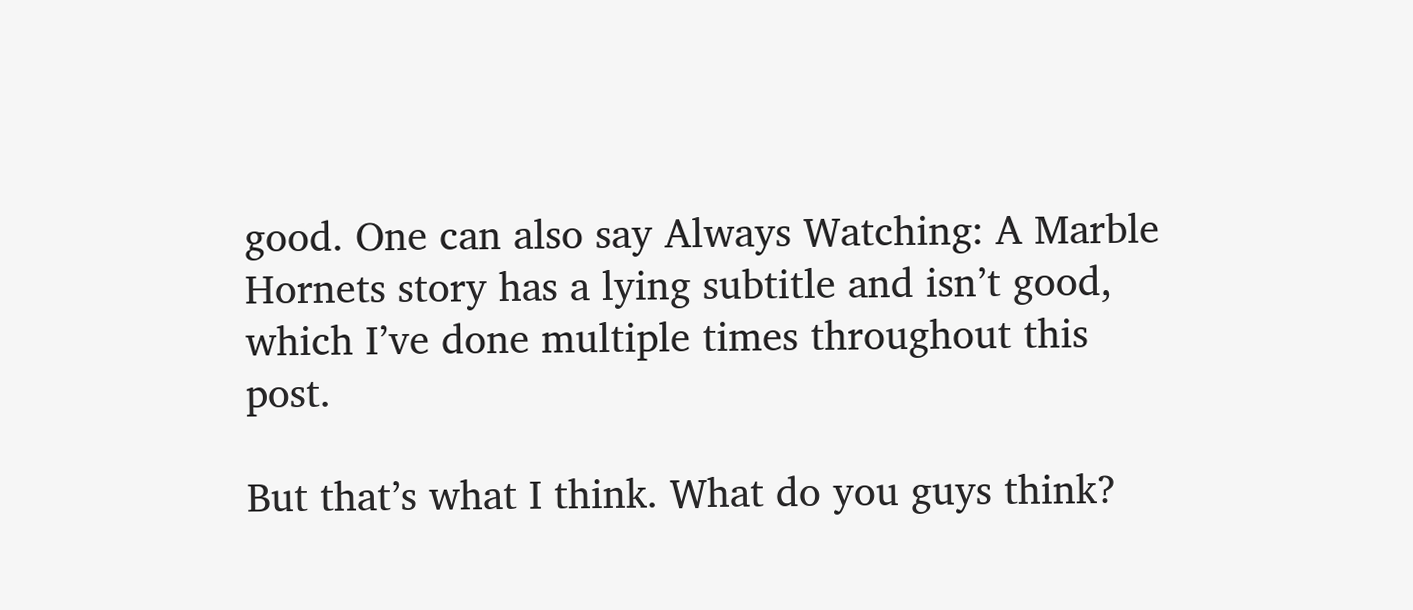good. One can also say Always Watching: A Marble Hornets story has a lying subtitle and isn’t good, which I’ve done multiple times throughout this post.

But that’s what I think. What do you guys think?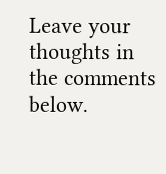Leave your thoughts in the comments below.